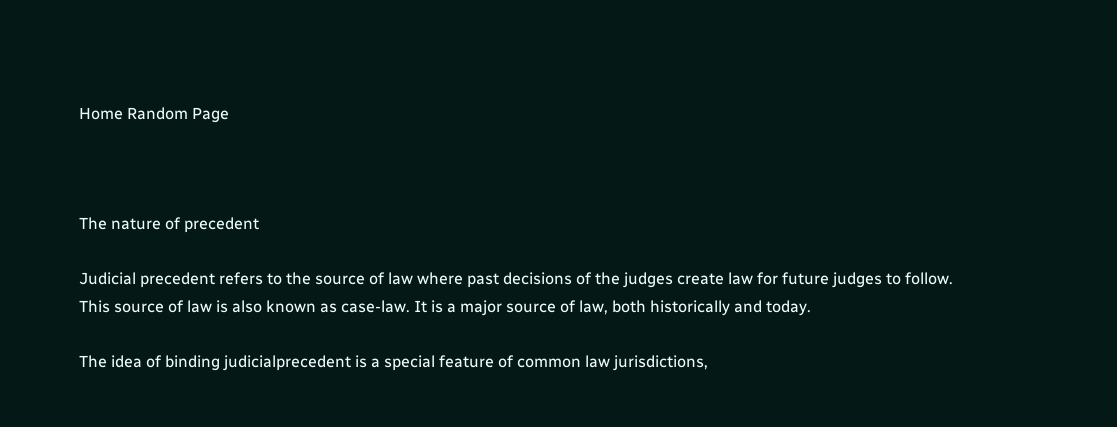Home Random Page



The nature of precedent

Judicial precedent refers to the source of law where past decisions of the judges create law for future judges to follow. This source of law is also known as case-law. It is a major source of law, both historically and today.

The idea of binding judicialprecedent is a special feature of common law jurisdictions,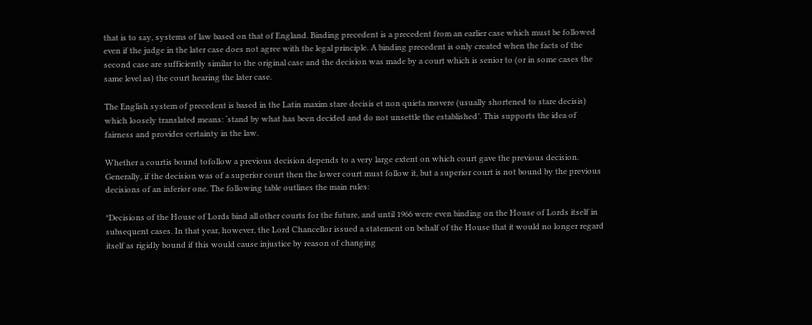that is to say, systems of law based on that of England. Binding precedent is a precedent from an earlier case which must be followed even if the judge in the later case does not agree with the legal principle. A binding precedent is only created when the facts of the second case are sufficiently similar to the original case and the decision was made by a court which is senior to (or in some cases the same level as) the court hearing the later case.

The English system of precedent is based in the Latin maxim stare decisis et non quieta movere (usually shortened to stare decisis) which loosely translated means: ‘stand by what has been decided and do not unsettle the established’. This supports the idea of fairness and provides certainty in the law.

Whether a courtis bound tofollow a previous decision depends to a very large extent on which court gave the previous decision. Generally, if the decision was of a superior court then the lower court must follow it, but a superior court is not bound by the previous decisions of an inferior one. The following table outlines the main rules:

*Decisions of the House of Lords bind all other courts for the future, and until 1966 were even binding on the House of Lords itself in subsequent cases. In that year, however, the Lord Chancellor issued a statement on behalf of the House that it would no longer regard itself as rigidly bound if this would cause injustice by reason of changing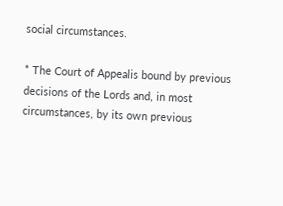social circumstances.

* The Court of Appealis bound by previous decisions of the Lords and, in most circumstances, by its own previous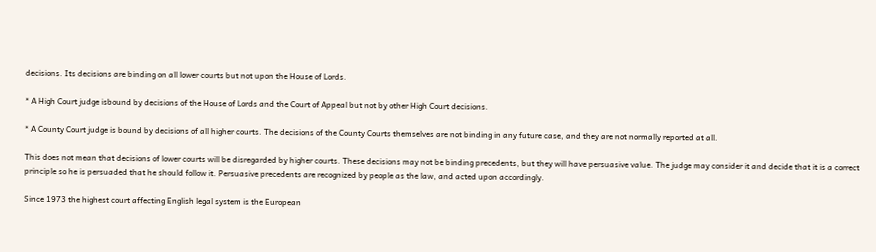decisions. Its decisions are binding on all lower courts but not upon the House of Lords.

* A High Court judge isbound by decisions of the House of Lords and the Court of Appeal but not by other High Court decisions.

* A County Court judge is bound by decisions of all higher courts. The decisions of the County Courts themselves are not binding in any future case, and they are not normally reported at all.

This does not mean that decisions of lower courts will be disregarded by higher courts. These decisions may not be binding precedents, but they will have persuasive value. The judge may consider it and decide that it is a correct principle so he is persuaded that he should follow it. Persuasive precedents are recognized by people as the law, and acted upon accordingly.

Since 1973 the highest court affecting English legal system is the European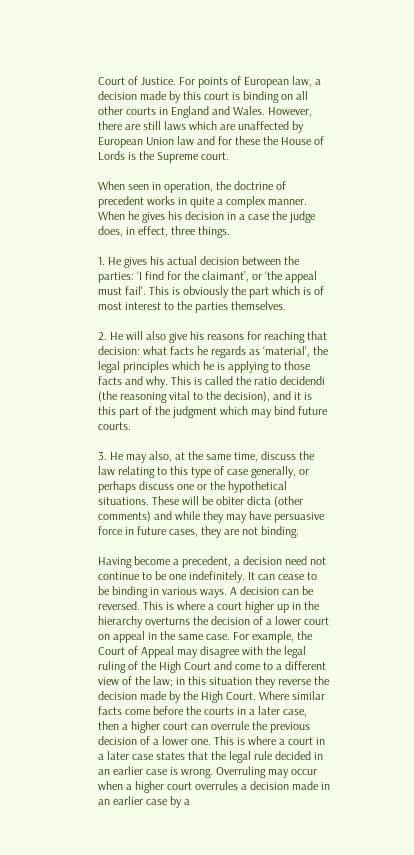Court of Justice. For points of European law, a decision made by this court is binding on all other courts in England and Wales. However, there are still laws which are unaffected by European Union law and for these the House of Lords is the Supreme court.

When seen in operation, the doctrine of precedent works in quite a complex manner. When he gives his decision in a case the judge does, in effect, three things.

1. He gives his actual decision between the parties: ‘I find for the claimant’, or ‘the appeal must fail'. This is obviously the part which is of most interest to the parties themselves.

2. He will also give his reasons for reaching that decision: what facts he regards as ‘material', the legal principles which he is applying to those facts and why. This is called the ratio decidendi (the reasoning vital to the decision), and it is this part of the judgment which may bind future courts.

3. He may also, at the same time, discuss the law relating to this type of case generally, or perhaps discuss one or the hypothetical situations. These will be obiter dicta (other comments) and while they may have persuasive force in future cases, they are not binding.

Having become a precedent, a decision need not continue to be one indefinitely. It can cease to be binding in various ways. A decision can be reversed. This is where a court higher up in the hierarchy overturns the decision of a lower court on appeal in the same case. For example, the Court of Appeal may disagree with the legal ruling of the High Court and come to a different view of the law; in this situation they reverse the decision made by the High Court. Where similar facts come before the courts in a later case, then a higher court can overrule the previous decision of a lower one. This is where a court in a later case states that the legal rule decided in an earlier case is wrong. Overruling may occur when a higher court overrules a decision made in an earlier case by a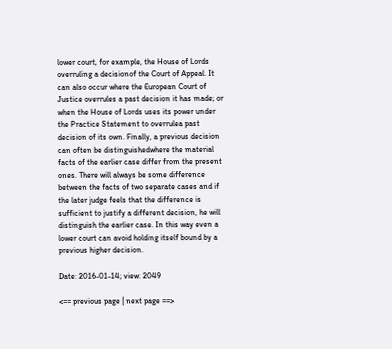lower court, for example, the House of Lords overruling a decisionof the Court of Appeal. It can also occur where the European Court of Justice overrules a past decision it has made; or when the House of Lords uses its power under the Practice Statement to overrulea past decision of its own. Finally, a previous decision can often be distinguishedwhere the material facts of the earlier case differ from the present ones. There will always be some difference between the facts of two separate cases and if the later judge feels that the difference is sufficient to justify a different decision, he will distinguish the earlier case. In this way even a lower court can avoid holding itself bound by a previous higher decision.

Date: 2016-01-14; view: 2049

<== previous page | next page ==>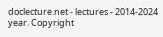doclecture.net - lectures - 2014-2024 year. Copyright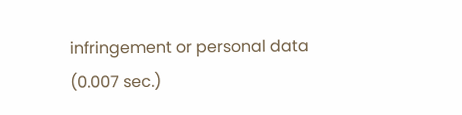infringement or personal data (0.007 sec.)